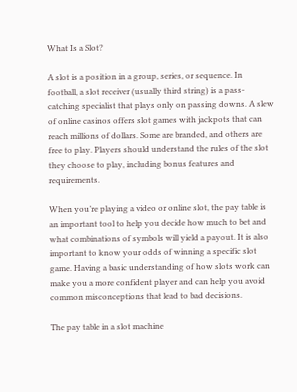What Is a Slot?

A slot is a position in a group, series, or sequence. In football, a slot receiver (usually third string) is a pass-catching specialist that plays only on passing downs. A slew of online casinos offers slot games with jackpots that can reach millions of dollars. Some are branded, and others are free to play. Players should understand the rules of the slot they choose to play, including bonus features and requirements.

When you’re playing a video or online slot, the pay table is an important tool to help you decide how much to bet and what combinations of symbols will yield a payout. It is also important to know your odds of winning a specific slot game. Having a basic understanding of how slots work can make you a more confident player and can help you avoid common misconceptions that lead to bad decisions.

The pay table in a slot machine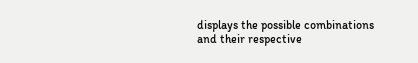displays the possible combinations and their respective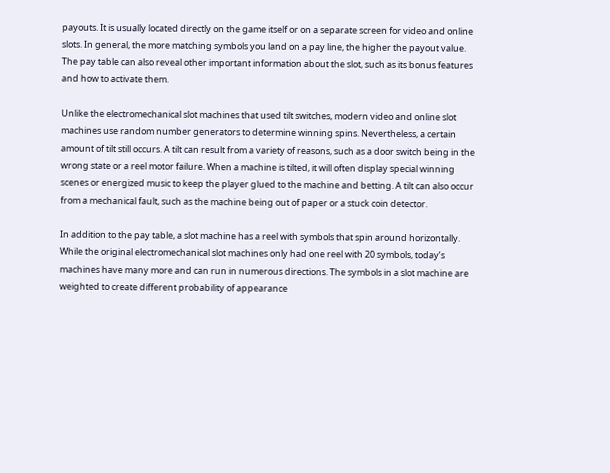payouts. It is usually located directly on the game itself or on a separate screen for video and online slots. In general, the more matching symbols you land on a pay line, the higher the payout value. The pay table can also reveal other important information about the slot, such as its bonus features and how to activate them.

Unlike the electromechanical slot machines that used tilt switches, modern video and online slot machines use random number generators to determine winning spins. Nevertheless, a certain amount of tilt still occurs. A tilt can result from a variety of reasons, such as a door switch being in the wrong state or a reel motor failure. When a machine is tilted, it will often display special winning scenes or energized music to keep the player glued to the machine and betting. A tilt can also occur from a mechanical fault, such as the machine being out of paper or a stuck coin detector.

In addition to the pay table, a slot machine has a reel with symbols that spin around horizontally. While the original electromechanical slot machines only had one reel with 20 symbols, today’s machines have many more and can run in numerous directions. The symbols in a slot machine are weighted to create different probability of appearance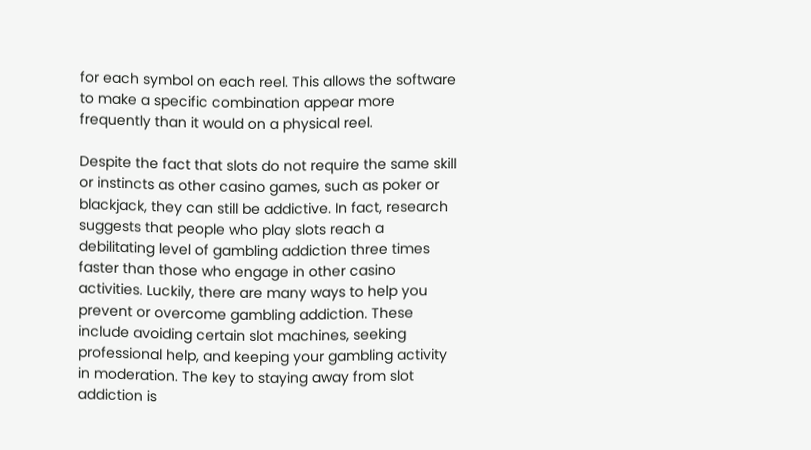for each symbol on each reel. This allows the software to make a specific combination appear more frequently than it would on a physical reel.

Despite the fact that slots do not require the same skill or instincts as other casino games, such as poker or blackjack, they can still be addictive. In fact, research suggests that people who play slots reach a debilitating level of gambling addiction three times faster than those who engage in other casino activities. Luckily, there are many ways to help you prevent or overcome gambling addiction. These include avoiding certain slot machines, seeking professional help, and keeping your gambling activity in moderation. The key to staying away from slot addiction is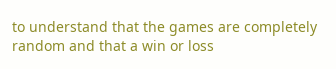to understand that the games are completely random and that a win or loss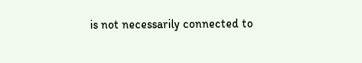is not necessarily connected to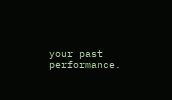your past performance.